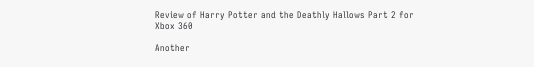Review of Harry Potter and the Deathly Hallows Part 2 for Xbox 360

Another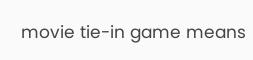movie tie-in game means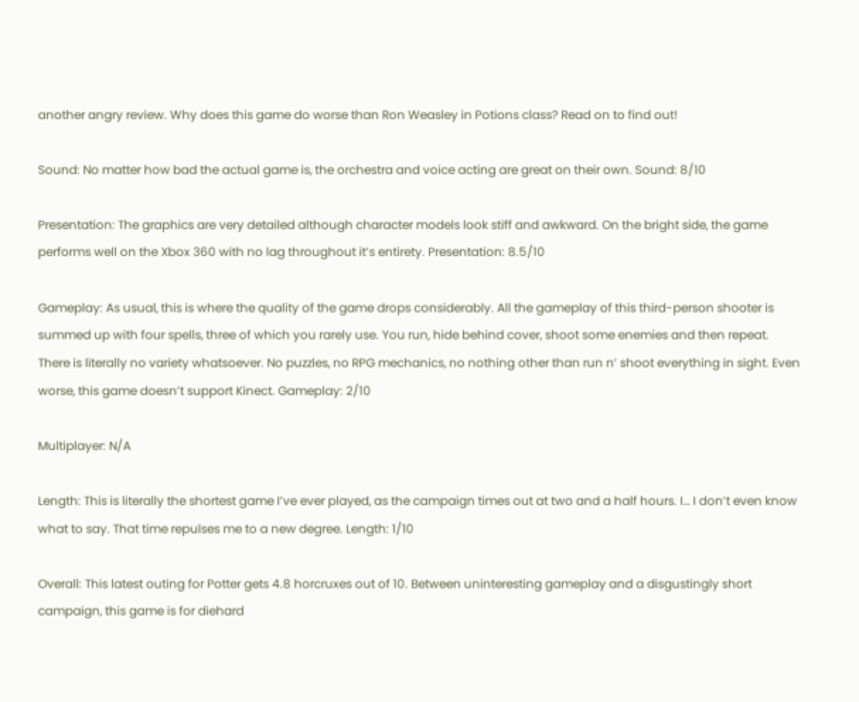another angry review. Why does this game do worse than Ron Weasley in Potions class? Read on to find out!

Sound: No matter how bad the actual game is, the orchestra and voice acting are great on their own. Sound: 8/10

Presentation: The graphics are very detailed although character models look stiff and awkward. On the bright side, the game performs well on the Xbox 360 with no lag throughout it’s entirety. Presentation: 8.5/10

Gameplay: As usual, this is where the quality of the game drops considerably. All the gameplay of this third-person shooter is summed up with four spells, three of which you rarely use. You run, hide behind cover, shoot some enemies and then repeat. There is literally no variety whatsoever. No puzzles, no RPG mechanics, no nothing other than run n’ shoot everything in sight. Even worse, this game doesn’t support Kinect. Gameplay: 2/10

Multiplayer: N/A

Length: This is literally the shortest game I’ve ever played, as the campaign times out at two and a half hours. I… I don’t even know what to say. That time repulses me to a new degree. Length: 1/10

Overall: This latest outing for Potter gets 4.8 horcruxes out of 10. Between uninteresting gameplay and a disgustingly short campaign, this game is for diehard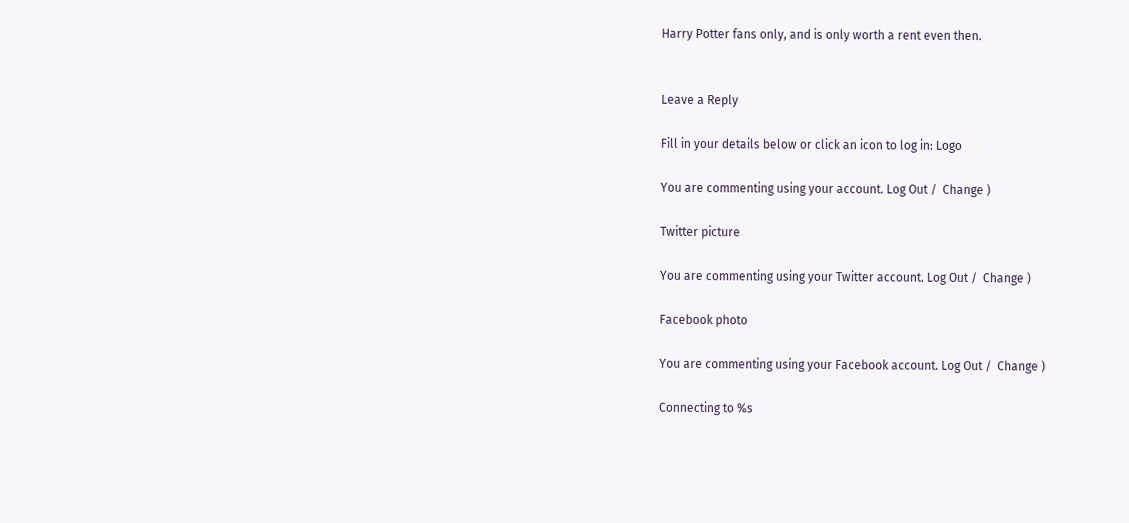Harry Potter fans only, and is only worth a rent even then.


Leave a Reply

Fill in your details below or click an icon to log in: Logo

You are commenting using your account. Log Out /  Change )

Twitter picture

You are commenting using your Twitter account. Log Out /  Change )

Facebook photo

You are commenting using your Facebook account. Log Out /  Change )

Connecting to %s